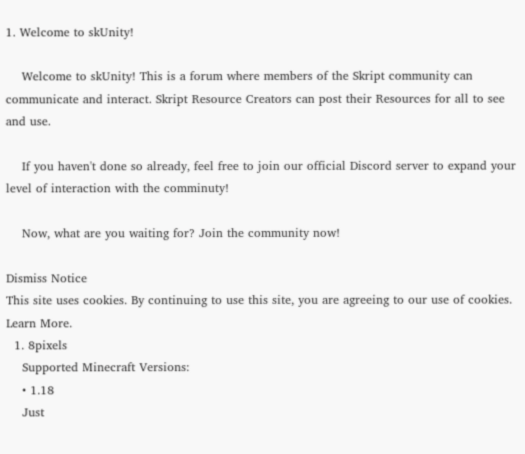1. Welcome to skUnity!

    Welcome to skUnity! This is a forum where members of the Skript community can communicate and interact. Skript Resource Creators can post their Resources for all to see and use.

    If you haven't done so already, feel free to join our official Discord server to expand your level of interaction with the comminuty!

    Now, what are you waiting for? Join the community now!

Dismiss Notice
This site uses cookies. By continuing to use this site, you are agreeing to our use of cookies. Learn More.
  1. 8pixels
    Supported Minecraft Versions:
    • 1.18
    Just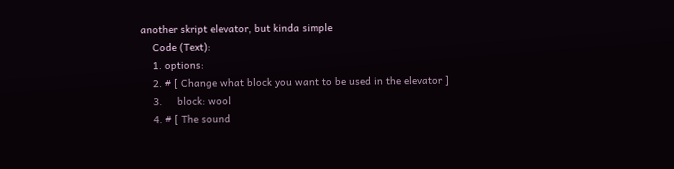another skript elevator, but kinda simple
    Code (Text):
    1. options:
    2. # [ Change what block you want to be used in the elevator ]
    3.     block: wool
    4. # [ The sound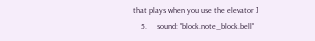that plays when you use the elevator ]
    5.     sound: "block.note_block.bell"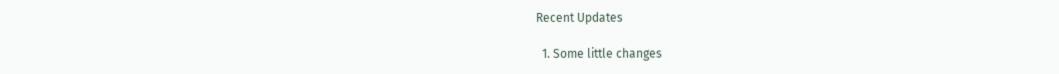Recent Updates

  1. Some little changes